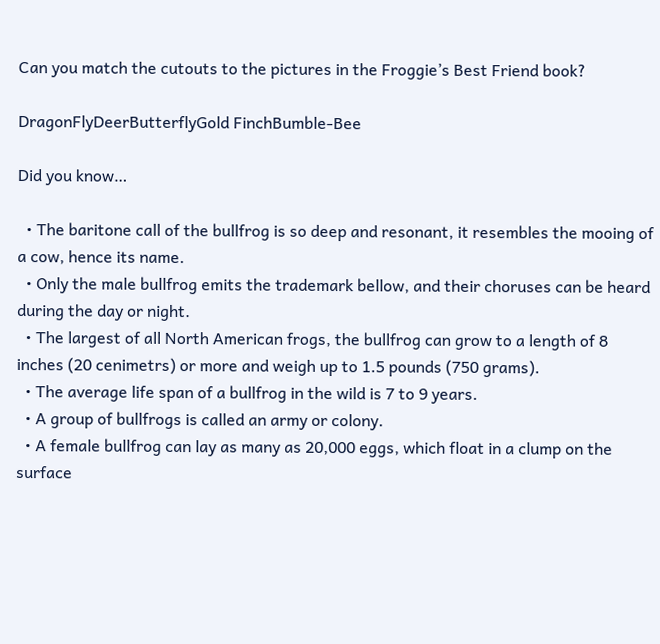Can you match the cutouts to the pictures in the Froggie’s Best Friend book?

DragonFlyDeerButterflyGold FinchBumble-Bee

Did you know…

  • The baritone call of the bullfrog is so deep and resonant, it resembles the mooing of a cow, hence its name.
  • Only the male bullfrog emits the trademark bellow, and their choruses can be heard during the day or night.
  • The largest of all North American frogs, the bullfrog can grow to a length of 8 inches (20 cenimetrs) or more and weigh up to 1.5 pounds (750 grams).
  • The average life span of a bullfrog in the wild is 7 to 9 years.
  • A group of bullfrogs is called an army or colony.
  • A female bullfrog can lay as many as 20,000 eggs, which float in a clump on the surface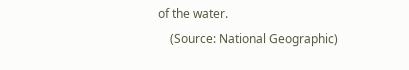of the water.
    (Source: National Geographic)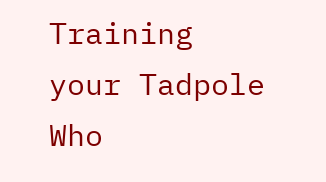Training your Tadpole   Who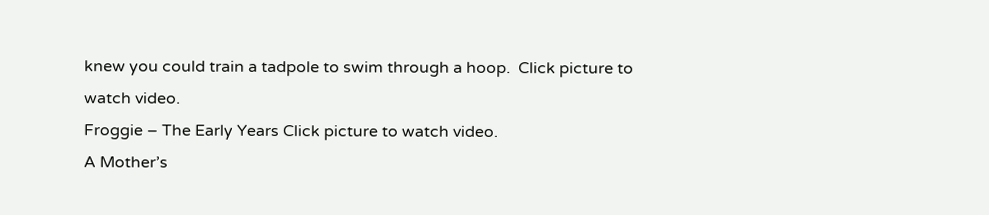knew you could train a tadpole to swim through a hoop.  Click picture to watch video.
Froggie – The Early Years Click picture to watch video.
A Mother’s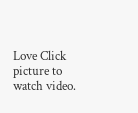Love Click picture to watch video.